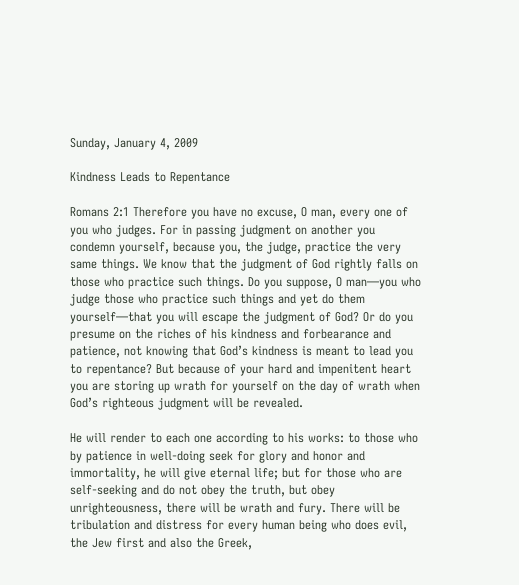Sunday, January 4, 2009

Kindness Leads to Repentance

Romans 2:1 Therefore you have no excuse, O man, every one of you who judges. For in passing judgment on another you condemn yourself, because you, the judge, practice the very same things. We know that the judgment of God rightly falls on those who practice such things. Do you suppose, O man—you who judge those who practice such things and yet do them yourself—that you will escape the judgment of God? Or do you presume on the riches of his kindness and forbearance and patience, not knowing that God’s kindness is meant to lead you to repentance? But because of your hard and impenitent heart you are storing up wrath for yourself on the day of wrath when God’s righteous judgment will be revealed.

He will render to each one according to his works: to those who by patience in well-doing seek for glory and honor and immortality, he will give eternal life; but for those who are self-seeking and do not obey the truth, but obey unrighteousness, there will be wrath and fury. There will be tribulation and distress for every human being who does evil, the Jew first and also the Greek,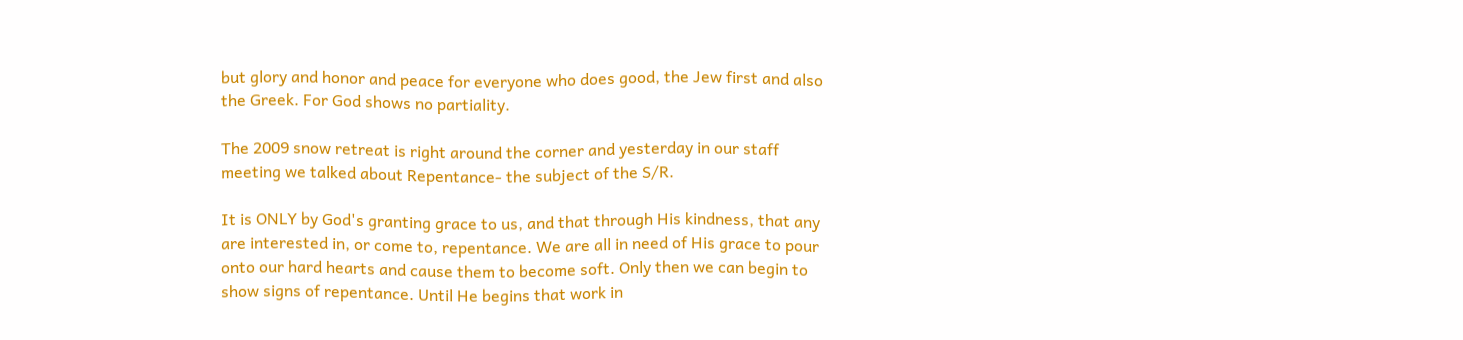but glory and honor and peace for everyone who does good, the Jew first and also the Greek. For God shows no partiality.

The 2009 snow retreat is right around the corner and yesterday in our staff meeting we talked about Repentance- the subject of the S/R.

It is ONLY by God's granting grace to us, and that through His kindness, that any are interested in, or come to, repentance. We are all in need of His grace to pour onto our hard hearts and cause them to become soft. Only then we can begin to show signs of repentance. Until He begins that work in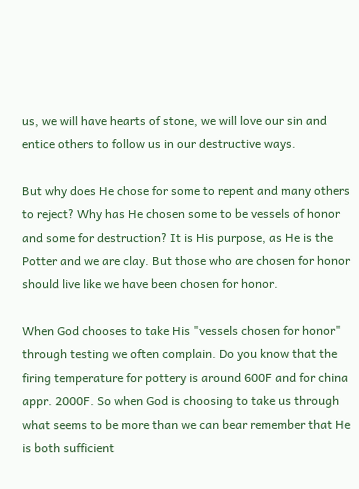us, we will have hearts of stone, we will love our sin and entice others to follow us in our destructive ways.

But why does He chose for some to repent and many others to reject? Why has He chosen some to be vessels of honor and some for destruction? It is His purpose, as He is the Potter and we are clay. But those who are chosen for honor should live like we have been chosen for honor.

When God chooses to take His "vessels chosen for honor" through testing we often complain. Do you know that the firing temperature for pottery is around 600F and for china appr. 2000F. So when God is choosing to take us through what seems to be more than we can bear remember that He is both sufficient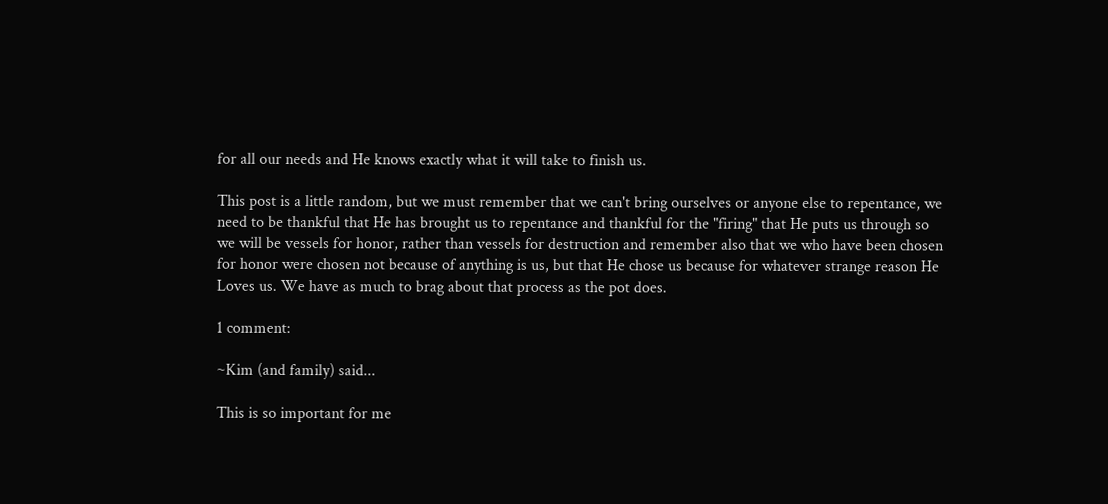for all our needs and He knows exactly what it will take to finish us.

This post is a little random, but we must remember that we can't bring ourselves or anyone else to repentance, we need to be thankful that He has brought us to repentance and thankful for the "firing" that He puts us through so we will be vessels for honor, rather than vessels for destruction and remember also that we who have been chosen for honor were chosen not because of anything is us, but that He chose us because for whatever strange reason He Loves us. We have as much to brag about that process as the pot does.

1 comment:

~Kim (and family) said...

This is so important for me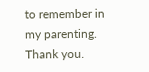to remember in my parenting. Thank you.